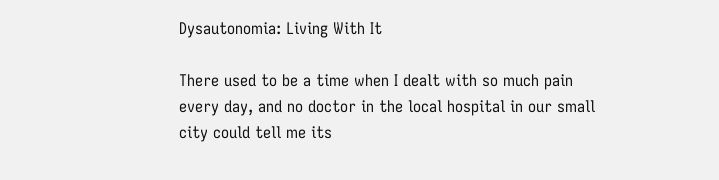Dysautonomia: Living With It

There used to be a time when I dealt with so much pain every day, and no doctor in the local hospital in our small city could tell me its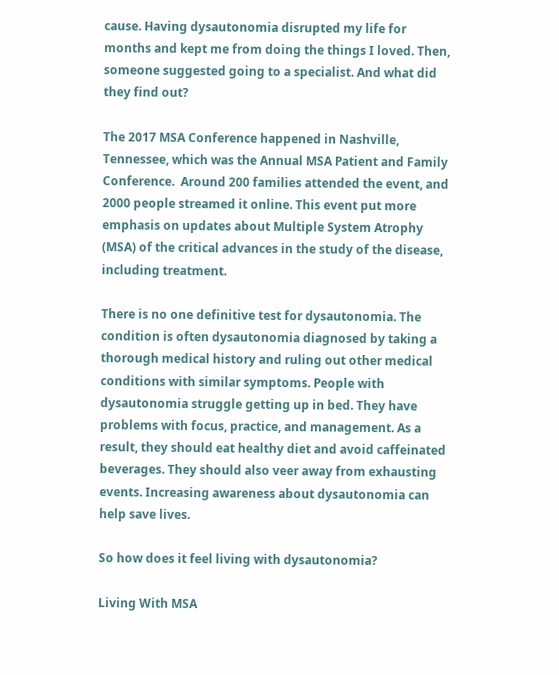cause. Having dysautonomia disrupted my life for months and kept me from doing the things I loved. Then, someone suggested going to a specialist. And what did they find out?

The 2017 MSA Conference happened in Nashville, Tennessee, which was the Annual MSA Patient and Family Conference.  Around 200 families attended the event, and 2000 people streamed it online. This event put more emphasis on updates about Multiple System Atrophy (MSA) of the critical advances in the study of the disease, including treatment.

There is no one definitive test for dysautonomia. The condition is often dysautonomia diagnosed by taking a thorough medical history and ruling out other medical conditions with similar symptoms. People with dysautonomia struggle getting up in bed. They have problems with focus, practice, and management. As a result, they should eat healthy diet and avoid caffeinated beverages. They should also veer away from exhausting events. Increasing awareness about dysautonomia can help save lives.

So how does it feel living with dysautonomia?

Living With MSA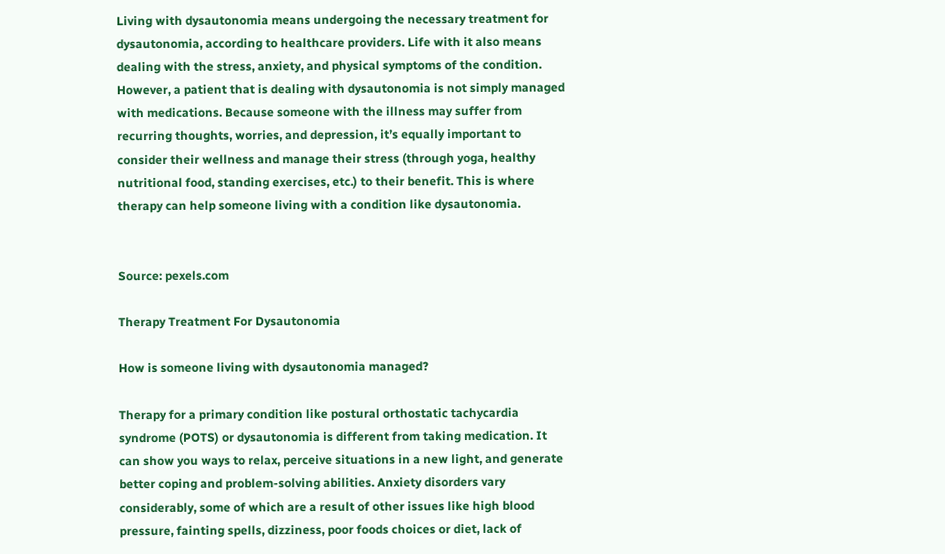Living with dysautonomia means undergoing the necessary treatment for dysautonomia, according to healthcare providers. Life with it also means dealing with the stress, anxiety, and physical symptoms of the condition. However, a patient that is dealing with dysautonomia is not simply managed with medications. Because someone with the illness may suffer from recurring thoughts, worries, and depression, it’s equally important to consider their wellness and manage their stress (through yoga, healthy nutritional food, standing exercises, etc.) to their benefit. This is where therapy can help someone living with a condition like dysautonomia.


Source: pexels.com

Therapy Treatment For Dysautonomia

How is someone living with dysautonomia managed?

Therapy for a primary condition like postural orthostatic tachycardia syndrome (POTS) or dysautonomia is different from taking medication. It can show you ways to relax, perceive situations in a new light, and generate better coping and problem-solving abilities. Anxiety disorders vary considerably, some of which are a result of other issues like high blood pressure, fainting spells, dizziness, poor foods choices or diet, lack of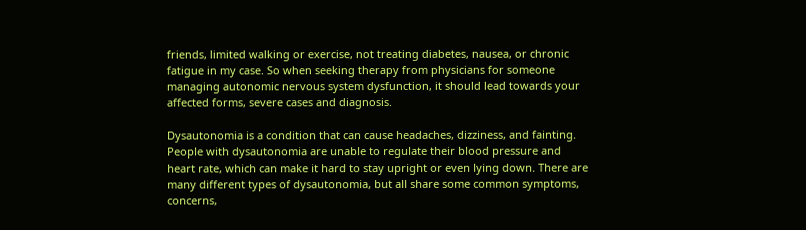friends, limited walking or exercise, not treating diabetes, nausea, or chronic fatigue in my case. So when seeking therapy from physicians for someone managing autonomic nervous system dysfunction, it should lead towards your affected forms, severe cases and diagnosis.

Dysautonomia is a condition that can cause headaches, dizziness, and fainting. People with dysautonomia are unable to regulate their blood pressure and heart rate, which can make it hard to stay upright or even lying down. There are many different types of dysautonomia, but all share some common symptoms, concerns,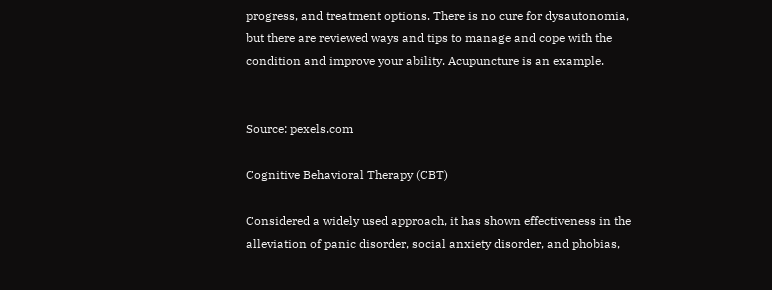progress, and treatment options. There is no cure for dysautonomia, but there are reviewed ways and tips to manage and cope with the condition and improve your ability. Acupuncture is an example.


Source: pexels.com

Cognitive Behavioral Therapy (CBT)

Considered a widely used approach, it has shown effectiveness in the alleviation of panic disorder, social anxiety disorder, and phobias,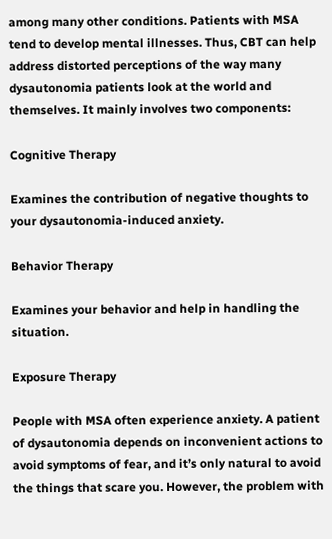among many other conditions. Patients with MSA tend to develop mental illnesses. Thus, CBT can help address distorted perceptions of the way many dysautonomia patients look at the world and themselves. It mainly involves two components:

Cognitive Therapy

Examines the contribution of negative thoughts to your dysautonomia-induced anxiety.

Behavior Therapy

Examines your behavior and help in handling the situation.

Exposure Therapy

People with MSA often experience anxiety. A patient of dysautonomia depends on inconvenient actions to avoid symptoms of fear, and it’s only natural to avoid the things that scare you. However, the problem with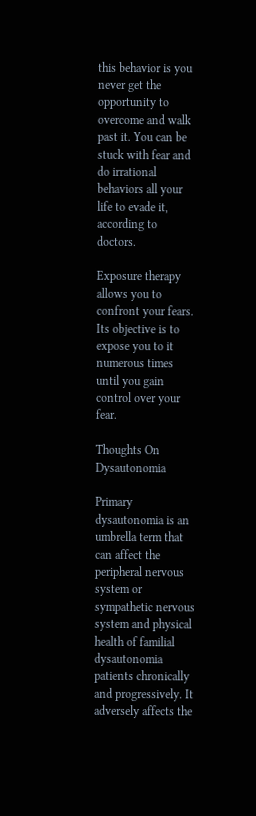this behavior is you never get the opportunity to overcome and walk past it. You can be stuck with fear and do irrational behaviors all your life to evade it, according to doctors.

Exposure therapy allows you to confront your fears. Its objective is to expose you to it numerous times until you gain control over your fear.

Thoughts On Dysautonomia

Primary dysautonomia is an umbrella term that can affect the peripheral nervous system or sympathetic nervous system and physical health of familial dysautonomia patients chronically and progressively. It adversely affects the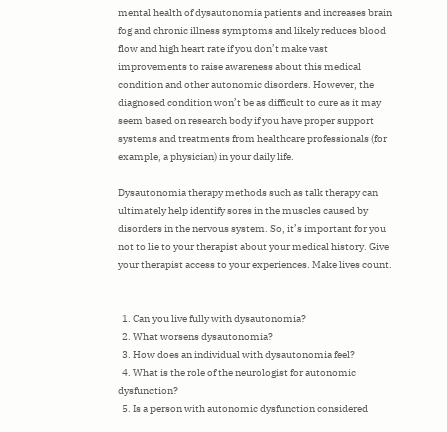mental health of dysautonomia patients and increases brain fog and chronic illness symptoms and likely reduces blood flow and high heart rate if you don’t make vast improvements to raise awareness about this medical condition and other autonomic disorders. However, the diagnosed condition won’t be as difficult to cure as it may seem based on research body if you have proper support systems and treatments from healthcare professionals (for example, a physician) in your daily life.

Dysautonomia therapy methods such as talk therapy can ultimately help identify sores in the muscles caused by disorders in the nervous system. So, it’s important for you not to lie to your therapist about your medical history. Give your therapist access to your experiences. Make lives count.


  1. Can you live fully with dysautonomia?
  2. What worsens dysautonomia?
  3. How does an individual with dysautonomia feel?
  4. What is the role of the neurologist for autonomic dysfunction?
  5. Is a person with autonomic dysfunction considered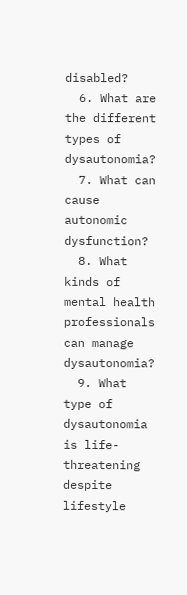disabled?
  6. What are the different types of dysautonomia?
  7. What can cause autonomic dysfunction?
  8. What kinds of mental health professionals can manage dysautonomia?
  9. What type of dysautonomia is life-threatening despite lifestyle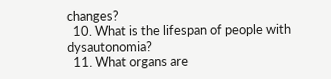changes?
  10. What is the lifespan of people with dysautonomia?
  11. What organs are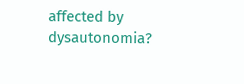affected by dysautonomia?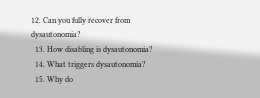12. Can you fully recover from dysautonomia?
  13. How disabling is dysautonomia?
  14. What triggers dysautonomia?
  15. Why do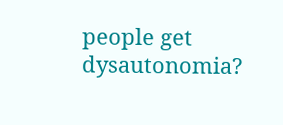people get dysautonomia?